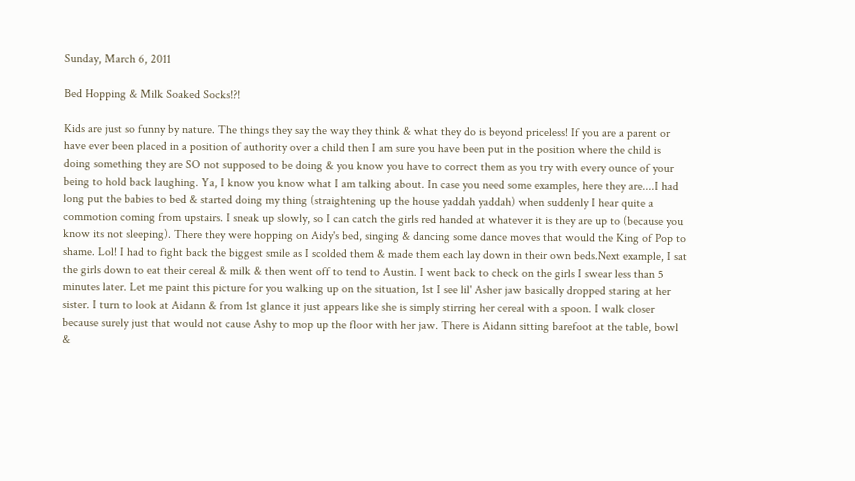Sunday, March 6, 2011

Bed Hopping & Milk Soaked Socks!?!

Kids are just so funny by nature. The things they say the way they think & what they do is beyond priceless! If you are a parent or have ever been placed in a position of authority over a child then I am sure you have been put in the position where the child is doing something they are SO not supposed to be doing & you know you have to correct them as you try with every ounce of your being to hold back laughing. Ya, I know you know what I am talking about. In case you need some examples, here they are....I had long put the babies to bed & started doing my thing (straightening up the house yaddah yaddah) when suddenly I hear quite a commotion coming from upstairs. I sneak up slowly, so I can catch the girls red handed at whatever it is they are up to (because you know its not sleeping). There they were hopping on Aidy's bed, singing & dancing some dance moves that would the King of Pop to shame. Lol! I had to fight back the biggest smile as I scolded them & made them each lay down in their own beds.Next example, I sat the girls down to eat their cereal & milk & then went off to tend to Austin. I went back to check on the girls I swear less than 5 minutes later. Let me paint this picture for you walking up on the situation, 1st I see lil' Asher jaw basically dropped staring at her sister. I turn to look at Aidann & from 1st glance it just appears like she is simply stirring her cereal with a spoon. I walk closer because surely just that would not cause Ashy to mop up the floor with her jaw. There is Aidann sitting barefoot at the table, bowl &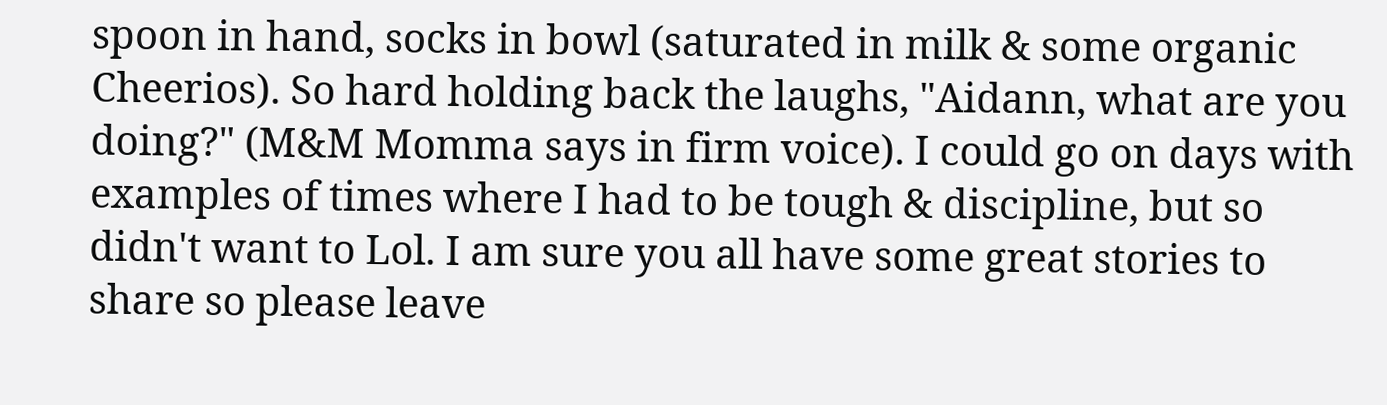spoon in hand, socks in bowl (saturated in milk & some organic Cheerios). So hard holding back the laughs, "Aidann, what are you doing?" (M&M Momma says in firm voice). I could go on days with examples of times where I had to be tough & discipline, but so didn't want to Lol. I am sure you all have some great stories to share so please leave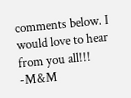comments below. I would love to hear from you all!!!
-M&M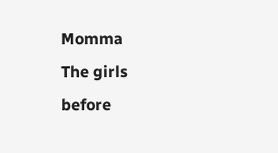Momma
The girls before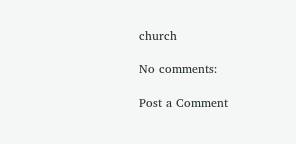church

No comments:

Post a Comment